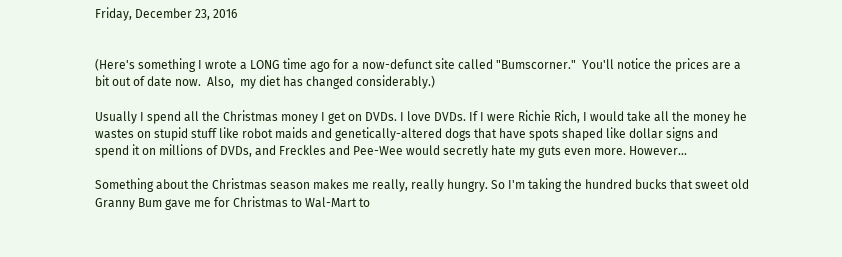Friday, December 23, 2016


(Here's something I wrote a LONG time ago for a now-defunct site called "Bumscorner."  You'll notice the prices are a bit out of date now.  Also,  my diet has changed considerably.)

Usually I spend all the Christmas money I get on DVDs. I love DVDs. If I were Richie Rich, I would take all the money he wastes on stupid stuff like robot maids and genetically-altered dogs that have spots shaped like dollar signs and spend it on millions of DVDs, and Freckles and Pee-Wee would secretly hate my guts even more. However...

Something about the Christmas season makes me really, really hungry. So I'm taking the hundred bucks that sweet old Granny Bum gave me for Christmas to Wal-Mart to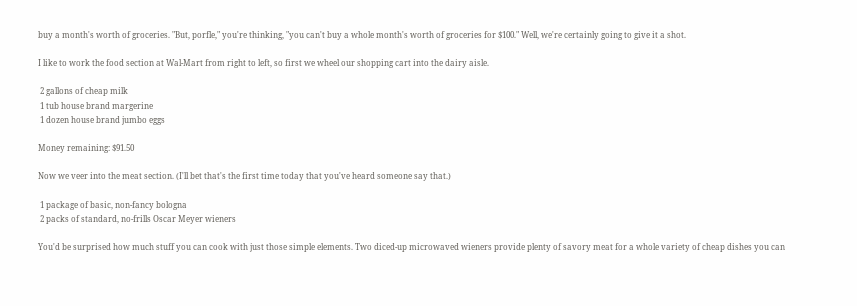buy a month's worth of groceries. "But, porfle," you're thinking, "you can't buy a whole month's worth of groceries for $100." Well, we're certainly going to give it a shot.

I like to work the food section at Wal-Mart from right to left, so first we wheel our shopping cart into the dairy aisle.

 2 gallons of cheap milk
 1 tub house brand margerine
 1 dozen house brand jumbo eggs

Money remaining: $91.50

Now we veer into the meat section. (I'll bet that's the first time today that you've heard someone say that.)

 1 package of basic, non-fancy bologna
 2 packs of standard, no-frills Oscar Meyer wieners

You'd be surprised how much stuff you can cook with just those simple elements. Two diced-up microwaved wieners provide plenty of savory meat for a whole variety of cheap dishes you can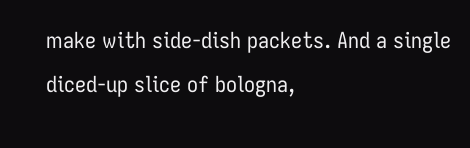make with side-dish packets. And a single diced-up slice of bologna,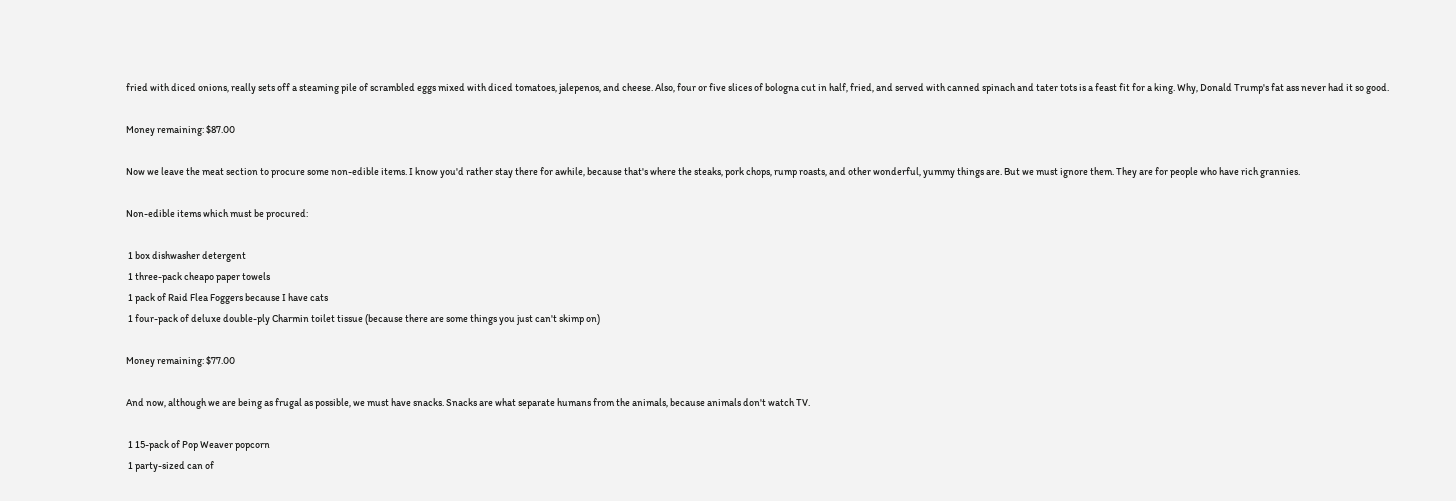fried with diced onions, really sets off a steaming pile of scrambled eggs mixed with diced tomatoes, jalepenos, and cheese. Also, four or five slices of bologna cut in half, fried, and served with canned spinach and tater tots is a feast fit for a king. Why, Donald Trump's fat ass never had it so good.

Money remaining: $87.00

Now we leave the meat section to procure some non-edible items. I know you'd rather stay there for awhile, because that's where the steaks, pork chops, rump roasts, and other wonderful, yummy things are. But we must ignore them. They are for people who have rich grannies.

Non-edible items which must be procured:

 1 box dishwasher detergent
 1 three-pack cheapo paper towels
 1 pack of Raid Flea Foggers because I have cats
 1 four-pack of deluxe double-ply Charmin toilet tissue (because there are some things you just can't skimp on)

Money remaining: $77.00

And now, although we are being as frugal as possible, we must have snacks. Snacks are what separate humans from the animals, because animals don't watch TV.

 1 15-pack of Pop Weaver popcorn
 1 party-sized can of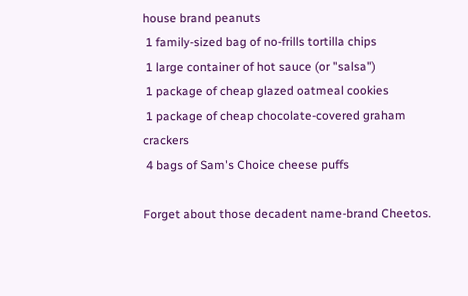house brand peanuts
 1 family-sized bag of no-frills tortilla chips
 1 large container of hot sauce (or "salsa")
 1 package of cheap glazed oatmeal cookies
 1 package of cheap chocolate-covered graham crackers
 4 bags of Sam's Choice cheese puffs

Forget about those decadent name-brand Cheetos.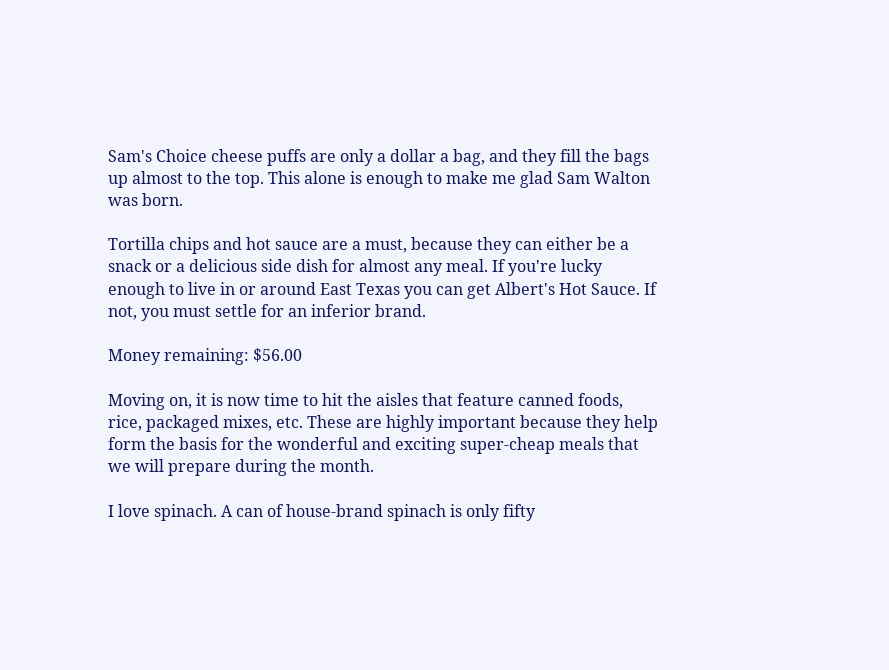Sam's Choice cheese puffs are only a dollar a bag, and they fill the bags up almost to the top. This alone is enough to make me glad Sam Walton was born.

Tortilla chips and hot sauce are a must, because they can either be a snack or a delicious side dish for almost any meal. If you're lucky enough to live in or around East Texas you can get Albert's Hot Sauce. If not, you must settle for an inferior brand.

Money remaining: $56.00

Moving on, it is now time to hit the aisles that feature canned foods, rice, packaged mixes, etc. These are highly important because they help form the basis for the wonderful and exciting super-cheap meals that we will prepare during the month.

I love spinach. A can of house-brand spinach is only fifty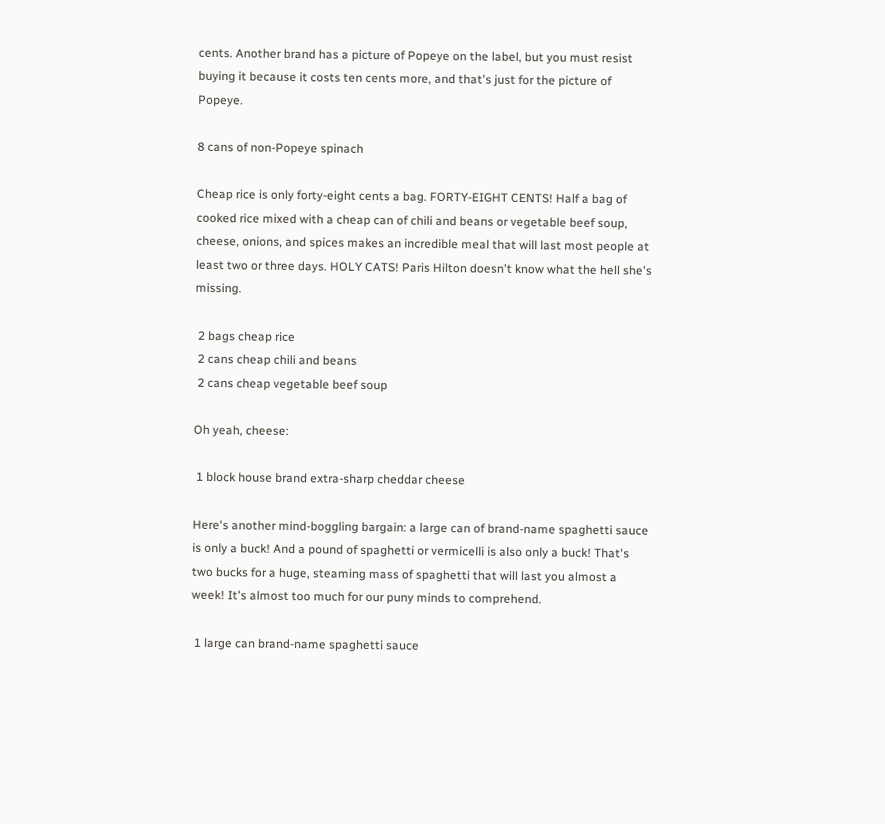cents. Another brand has a picture of Popeye on the label, but you must resist buying it because it costs ten cents more, and that's just for the picture of Popeye.

8 cans of non-Popeye spinach

Cheap rice is only forty-eight cents a bag. FORTY-EIGHT CENTS! Half a bag of cooked rice mixed with a cheap can of chili and beans or vegetable beef soup, cheese, onions, and spices makes an incredible meal that will last most people at least two or three days. HOLY CATS! Paris Hilton doesn't know what the hell she's missing.

 2 bags cheap rice
 2 cans cheap chili and beans
 2 cans cheap vegetable beef soup

Oh yeah, cheese:

 1 block house brand extra-sharp cheddar cheese

Here's another mind-boggling bargain: a large can of brand-name spaghetti sauce is only a buck! And a pound of spaghetti or vermicelli is also only a buck! That's two bucks for a huge, steaming mass of spaghetti that will last you almost a week! It's almost too much for our puny minds to comprehend.

 1 large can brand-name spaghetti sauce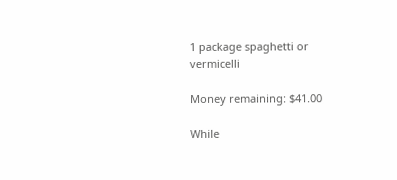1 package spaghetti or vermicelli

Money remaining: $41.00

While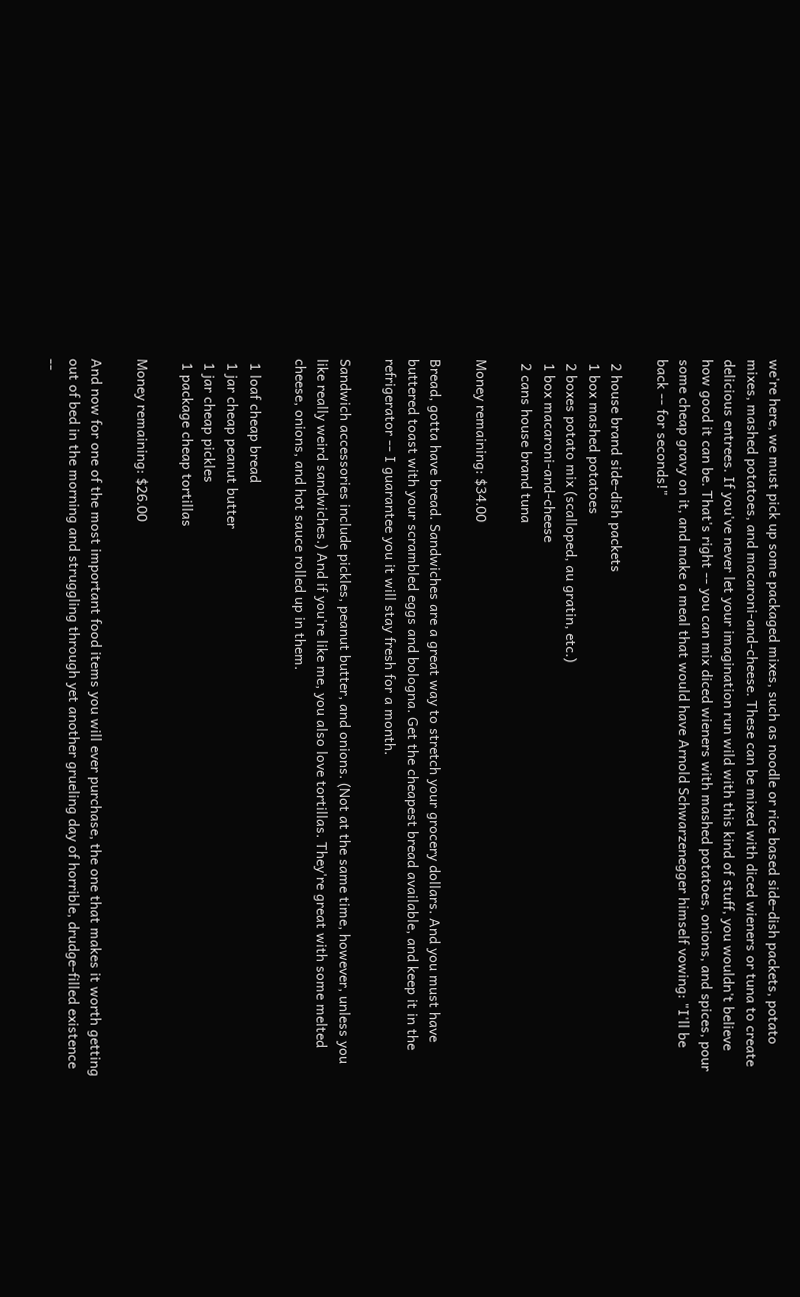we're here, we must pick up some packaged mixes, such as noodle or rice based side-dish packets, potato mixes, mashed potatoes, and macaroni-and-cheese. These can be mixed with diced wieners or tuna to create delicious entrees. If you've never let your imagination run wild with this kind of stuff, you wouldn't believe how good it can be. That's right -- you can mix diced wieners with mashed potatoes, onions, and spices, pour some cheap gravy on it, and make a meal that would have Arnold Schwarzenegger himself vowing: "I'll be back -- for seconds!"

 2 house brand side-dish packets
 1 box mashed potatoes
 2 boxes potato mix (scalloped, au gratin, etc.)
 1 box macaroni-and-cheese
 2 cans house brand tuna

Money remaining: $34.00

Bread, gotta have bread. Sandwiches are a great way to stretch your grocery dollars. And you must have buttered toast with your scrambled eggs and bologna. Get the cheapest bread available, and keep it in the refrigerator -- I guarantee you it will stay fresh for a month.

Sandwich accessories include pickles, peanut butter, and onions. (Not at the same time, however, unless you like really weird sandwiches.) And if you're like me, you also love tortillas. They're great with some melted cheese, onions, and hot sauce rolled up in them.

 1 loaf cheap bread
 1 jar cheap peanut butter
 1 jar cheap pickles
 1 package cheap tortillas

Money remaining: $26.00

And now for one of the most important food items you will ever purchase, the one that makes it worth getting out of bed in the morning and struggling through yet another grueling day of horrible, drudge-filled existence --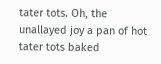tater tots. Oh, the unallayed joy a pan of hot tater tots baked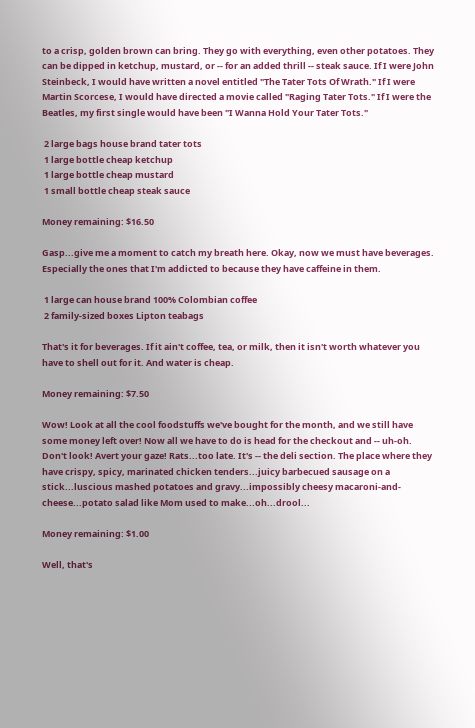to a crisp, golden brown can bring. They go with everything, even other potatoes. They can be dipped in ketchup, mustard, or -- for an added thrill -- steak sauce. If I were John Steinbeck, I would have written a novel entitled "The Tater Tots Of Wrath." If I were Martin Scorcese, I would have directed a movie called "Raging Tater Tots." If I were the Beatles, my first single would have been "I Wanna Hold Your Tater Tots."

 2 large bags house brand tater tots
 1 large bottle cheap ketchup
 1 large bottle cheap mustard
 1 small bottle cheap steak sauce

Money remaining: $16.50

Gasp...give me a moment to catch my breath here. Okay, now we must have beverages. Especially the ones that I'm addicted to because they have caffeine in them.

 1 large can house brand 100% Colombian coffee
 2 family-sized boxes Lipton teabags

That's it for beverages. If it ain't coffee, tea, or milk, then it isn't worth whatever you have to shell out for it. And water is cheap.

Money remaining: $7.50

Wow! Look at all the cool foodstuffs we've bought for the month, and we still have some money left over! Now all we have to do is head for the checkout and -- uh-oh. Don't look! Avert your gaze! Rats...too late. It's -- the deli section. The place where they have crispy, spicy, marinated chicken tenders...juicy barbecued sausage on a stick...luscious mashed potatoes and gravy...impossibly cheesy macaroni-and-cheese...potato salad like Mom used to make...oh...drool...

Money remaining: $1.00

Well, that's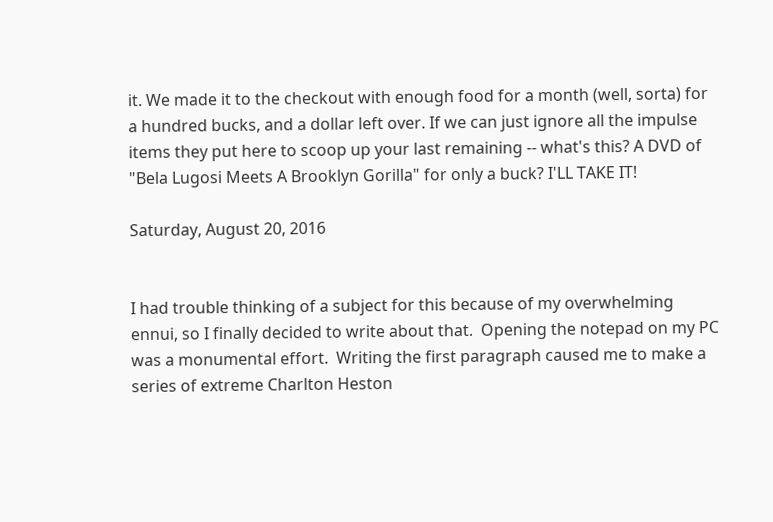it. We made it to the checkout with enough food for a month (well, sorta) for a hundred bucks, and a dollar left over. If we can just ignore all the impulse items they put here to scoop up your last remaining -- what's this? A DVD of "Bela Lugosi Meets A Brooklyn Gorilla" for only a buck? I'LL TAKE IT!

Saturday, August 20, 2016


I had trouble thinking of a subject for this because of my overwhelming ennui, so I finally decided to write about that.  Opening the notepad on my PC was a monumental effort.  Writing the first paragraph caused me to make a series of extreme Charlton Heston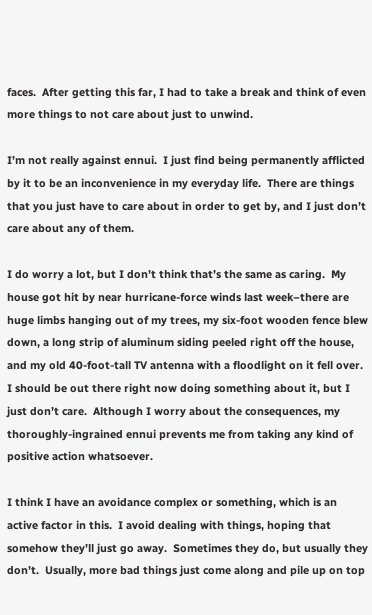faces.  After getting this far, I had to take a break and think of even more things to not care about just to unwind.

I’m not really against ennui.  I just find being permanently afflicted by it to be an inconvenience in my everyday life.  There are things that you just have to care about in order to get by, and I just don’t care about any of them.

I do worry a lot, but I don’t think that’s the same as caring.  My house got hit by near hurricane-force winds last week–there are huge limbs hanging out of my trees, my six-foot wooden fence blew down, a long strip of aluminum siding peeled right off the house, and my old 40-foot-tall TV antenna with a floodlight on it fell over.  I should be out there right now doing something about it, but I just don’t care.  Although I worry about the consequences, my thoroughly-ingrained ennui prevents me from taking any kind of positive action whatsoever.

I think I have an avoidance complex or something, which is an active factor in this.  I avoid dealing with things, hoping that somehow they’ll just go away.  Sometimes they do, but usually they don’t.  Usually, more bad things just come along and pile up on top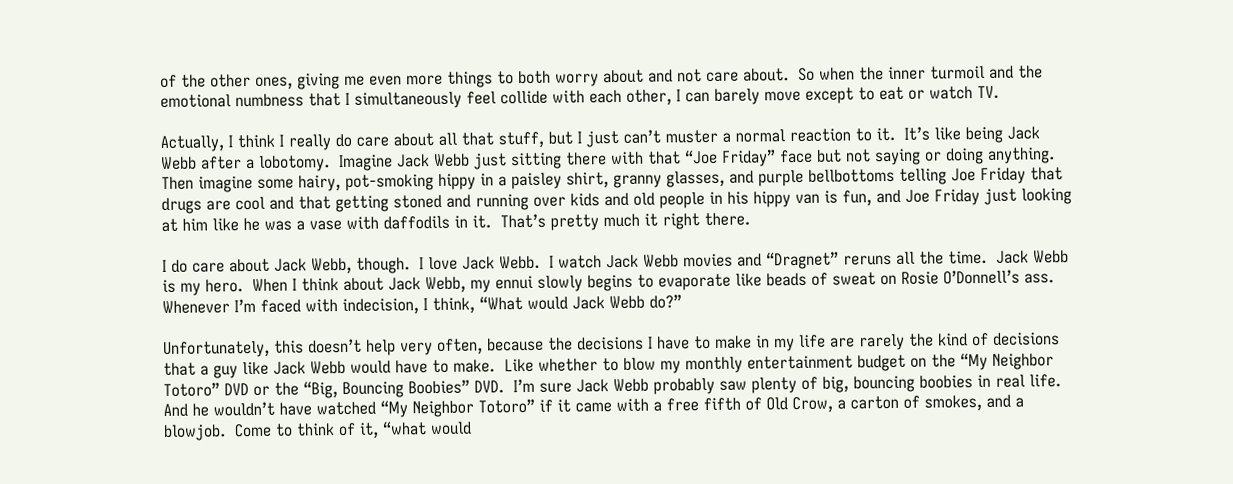of the other ones, giving me even more things to both worry about and not care about.  So when the inner turmoil and the emotional numbness that I simultaneously feel collide with each other, I can barely move except to eat or watch TV.

Actually, I think I really do care about all that stuff, but I just can’t muster a normal reaction to it.  It’s like being Jack Webb after a lobotomy.  Imagine Jack Webb just sitting there with that “Joe Friday” face but not saying or doing anything.  Then imagine some hairy, pot-smoking hippy in a paisley shirt, granny glasses, and purple bellbottoms telling Joe Friday that drugs are cool and that getting stoned and running over kids and old people in his hippy van is fun, and Joe Friday just looking at him like he was a vase with daffodils in it.  That’s pretty much it right there.

I do care about Jack Webb, though.  I love Jack Webb.  I watch Jack Webb movies and “Dragnet” reruns all the time.  Jack Webb is my hero.  When I think about Jack Webb, my ennui slowly begins to evaporate like beads of sweat on Rosie O’Donnell’s ass.  Whenever I’m faced with indecision, I think, “What would Jack Webb do?”

Unfortunately, this doesn’t help very often, because the decisions I have to make in my life are rarely the kind of decisions that a guy like Jack Webb would have to make.  Like whether to blow my monthly entertainment budget on the “My Neighbor Totoro” DVD or the “Big, Bouncing Boobies” DVD.  I’m sure Jack Webb probably saw plenty of big, bouncing boobies in real life.  And he wouldn’t have watched “My Neighbor Totoro” if it came with a free fifth of Old Crow, a carton of smokes, and a blowjob.  Come to think of it, “what would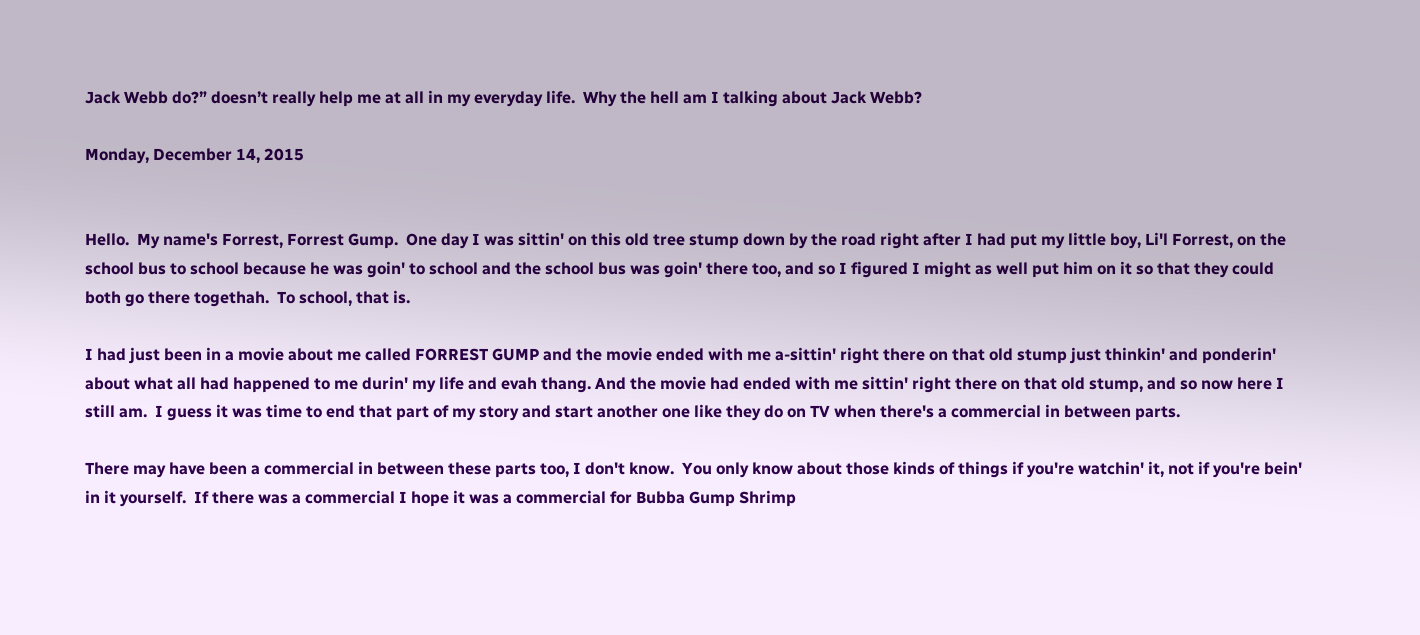Jack Webb do?” doesn’t really help me at all in my everyday life.  Why the hell am I talking about Jack Webb?

Monday, December 14, 2015


Hello.  My name's Forrest, Forrest Gump.  One day I was sittin' on this old tree stump down by the road right after I had put my little boy, Li'l Forrest, on the school bus to school because he was goin' to school and the school bus was goin' there too, and so I figured I might as well put him on it so that they could both go there togethah.  To school, that is.

I had just been in a movie about me called FORREST GUMP and the movie ended with me a-sittin' right there on that old stump just thinkin' and ponderin' about what all had happened to me durin' my life and evah thang. And the movie had ended with me sittin' right there on that old stump, and so now here I still am.  I guess it was time to end that part of my story and start another one like they do on TV when there's a commercial in between parts.

There may have been a commercial in between these parts too, I don't know.  You only know about those kinds of things if you're watchin' it, not if you're bein' in it yourself.  If there was a commercial I hope it was a commercial for Bubba Gump Shrimp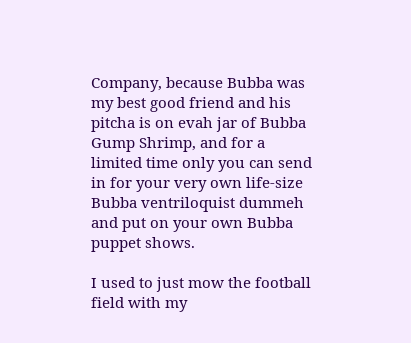Company, because Bubba was my best good friend and his pitcha is on evah jar of Bubba Gump Shrimp, and for a limited time only you can send in for your very own life-size Bubba ventriloquist dummeh and put on your own Bubba puppet shows.

I used to just mow the football field with my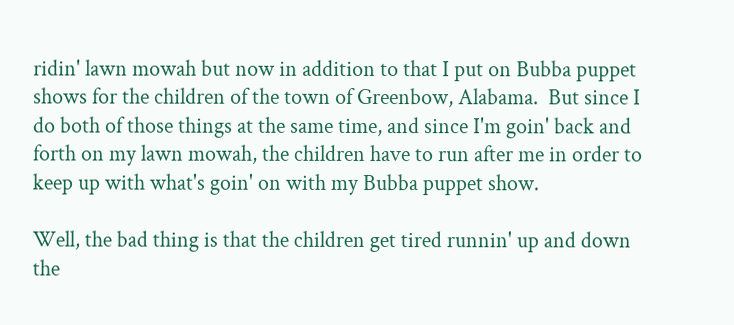ridin' lawn mowah but now in addition to that I put on Bubba puppet shows for the children of the town of Greenbow, Alabama.  But since I do both of those things at the same time, and since I'm goin' back and forth on my lawn mowah, the children have to run after me in order to keep up with what's goin' on with my Bubba puppet show.

Well, the bad thing is that the children get tired runnin' up and down the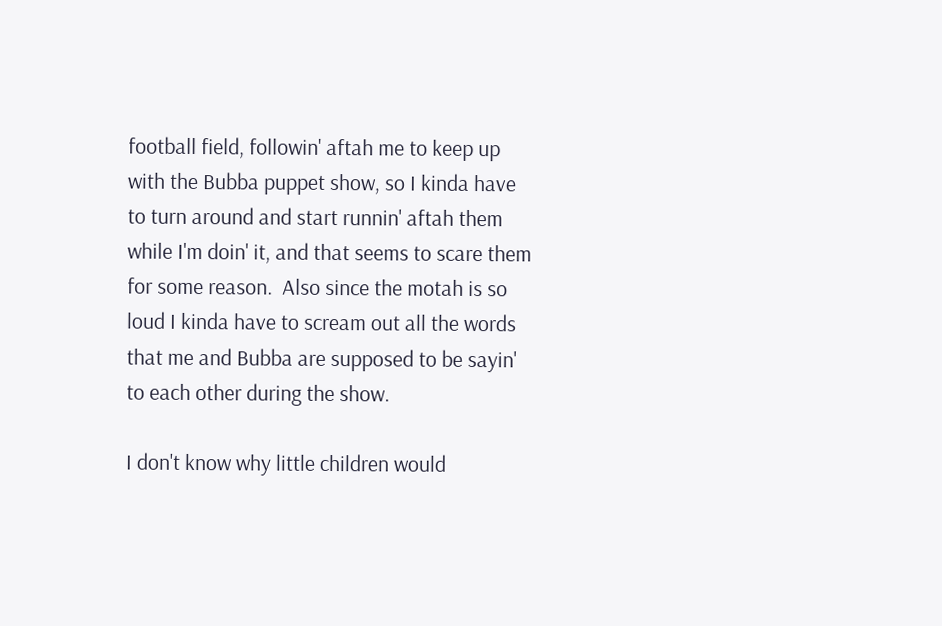football field, followin' aftah me to keep up with the Bubba puppet show, so I kinda have to turn around and start runnin' aftah them while I'm doin' it, and that seems to scare them for some reason.  Also since the motah is so loud I kinda have to scream out all the words that me and Bubba are supposed to be sayin' to each other during the show.

I don't know why little children would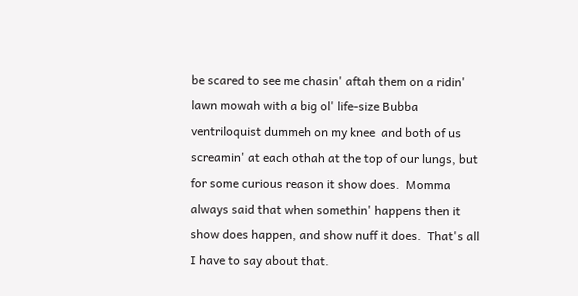be scared to see me chasin' aftah them on a ridin' lawn mowah with a big ol' life-size Bubba ventriloquist dummeh on my knee  and both of us screamin' at each othah at the top of our lungs, but for some curious reason it show does.  Momma always said that when somethin' happens then it show does happen, and show nuff it does.  That's all I have to say about that.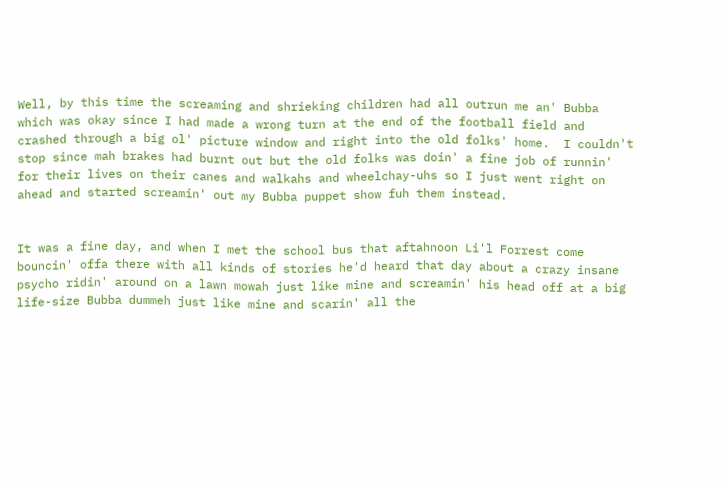Well, by this time the screaming and shrieking children had all outrun me an' Bubba which was okay since I had made a wrong turn at the end of the football field and crashed through a big ol' picture window and right into the old folks' home.  I couldn't stop since mah brakes had burnt out but the old folks was doin' a fine job of runnin' for their lives on their canes and walkahs and wheelchay-uhs so I just went right on ahead and started screamin' out my Bubba puppet show fuh them instead.


It was a fine day, and when I met the school bus that aftahnoon Li'l Forrest come bouncin' offa there with all kinds of stories he'd heard that day about a crazy insane psycho ridin' around on a lawn mowah just like mine and screamin' his head off at a big life-size Bubba dummeh just like mine and scarin' all the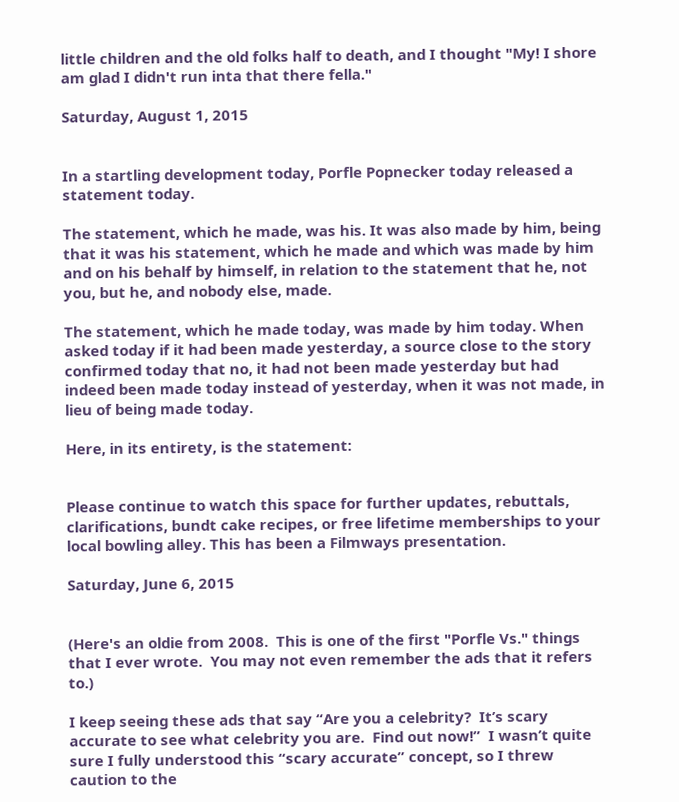little children and the old folks half to death, and I thought "My! I shore am glad I didn't run inta that there fella."

Saturday, August 1, 2015


In a startling development today, Porfle Popnecker today released a statement today.

The statement, which he made, was his. It was also made by him, being that it was his statement, which he made and which was made by him and on his behalf by himself, in relation to the statement that he, not you, but he, and nobody else, made.

The statement, which he made today, was made by him today. When asked today if it had been made yesterday, a source close to the story confirmed today that no, it had not been made yesterday but had indeed been made today instead of yesterday, when it was not made, in lieu of being made today.

Here, in its entirety, is the statement:


Please continue to watch this space for further updates, rebuttals, clarifications, bundt cake recipes, or free lifetime memberships to your local bowling alley. This has been a Filmways presentation.

Saturday, June 6, 2015


(Here's an oldie from 2008.  This is one of the first "Porfle Vs." things that I ever wrote.  You may not even remember the ads that it refers to.)

I keep seeing these ads that say “Are you a celebrity?  It’s scary accurate to see what celebrity you are.  Find out now!”  I wasn’t quite sure I fully understood this “scary accurate” concept, so I threw caution to the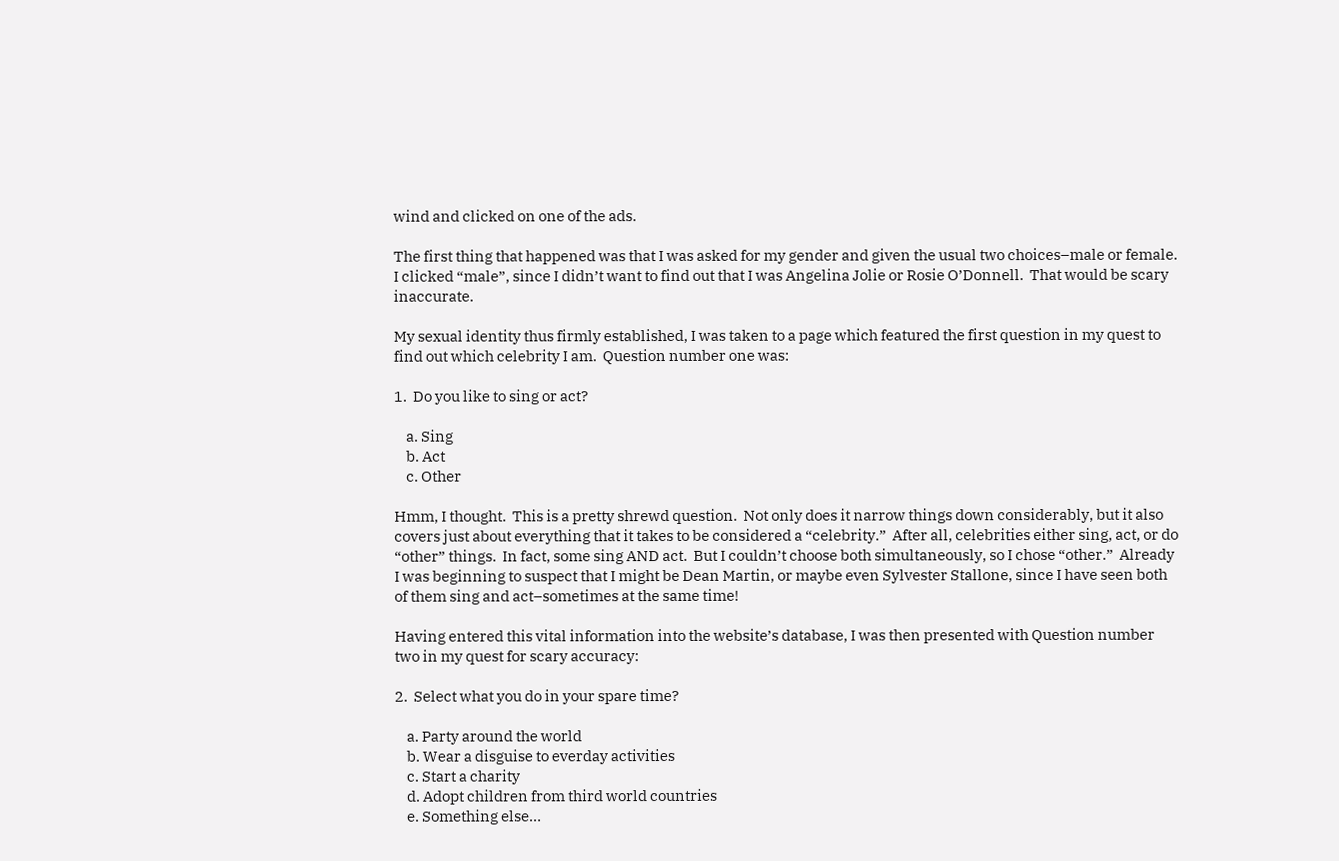wind and clicked on one of the ads.

The first thing that happened was that I was asked for my gender and given the usual two choices–male or female.  I clicked “male”, since I didn’t want to find out that I was Angelina Jolie or Rosie O’Donnell.  That would be scary inaccurate.

My sexual identity thus firmly established, I was taken to a page which featured the first question in my quest to find out which celebrity I am.  Question number one was:

1.  Do you like to sing or act?

    a. Sing
    b. Act
    c. Other

Hmm, I thought.  This is a pretty shrewd question.  Not only does it narrow things down considerably, but it also covers just about everything that it takes to be considered a “celebrity.”  After all, celebrities either sing, act, or do “other” things.  In fact, some sing AND act.  But I couldn’t choose both simultaneously, so I chose “other.”  Already I was beginning to suspect that I might be Dean Martin, or maybe even Sylvester Stallone, since I have seen both of them sing and act–sometimes at the same time!

Having entered this vital information into the website’s database, I was then presented with Question number two in my quest for scary accuracy:

2.  Select what you do in your spare time?

    a. Party around the world
    b. Wear a disguise to everday activities
    c. Start a charity
    d. Adopt children from third world countries
    e. Something else…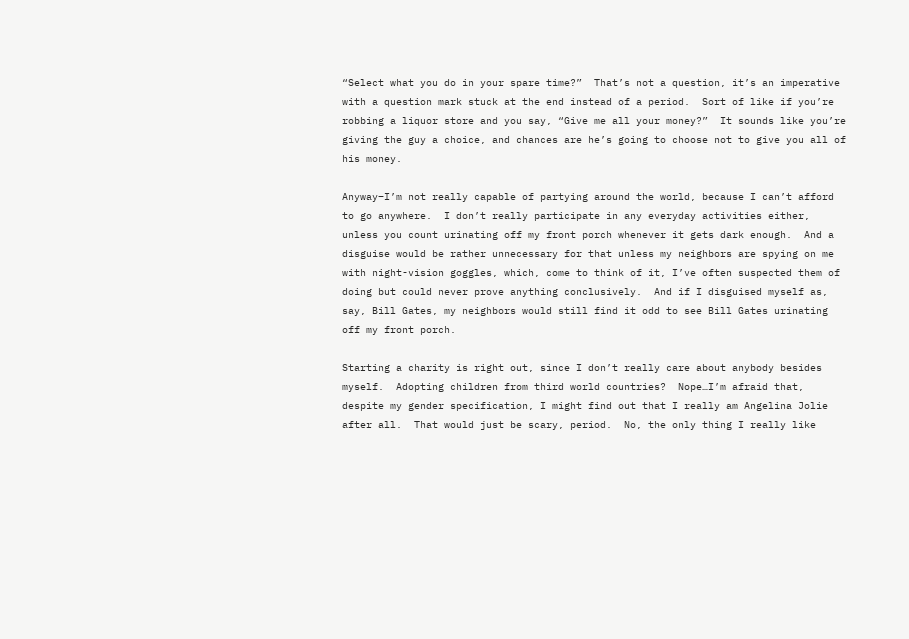“Select what you do in your spare time?”  That’s not a question, it’s an imperative with a question mark stuck at the end instead of a period.  Sort of like if you’re robbing a liquor store and you say, “Give me all your money?”  It sounds like you’re giving the guy a choice, and chances are he’s going to choose not to give you all of his money.

Anyway–I’m not really capable of partying around the world, because I can’t afford to go anywhere.  I don’t really participate in any everyday activities either, unless you count urinating off my front porch whenever it gets dark enough.  And a disguise would be rather unnecessary for that unless my neighbors are spying on me with night-vision goggles, which, come to think of it, I’ve often suspected them of doing but could never prove anything conclusively.  And if I disguised myself as, say, Bill Gates, my neighbors would still find it odd to see Bill Gates urinating off my front porch.

Starting a charity is right out, since I don’t really care about anybody besides myself.  Adopting children from third world countries?  Nope…I’m afraid that, despite my gender specification, I might find out that I really am Angelina Jolie after all.  That would just be scary, period.  No, the only thing I really like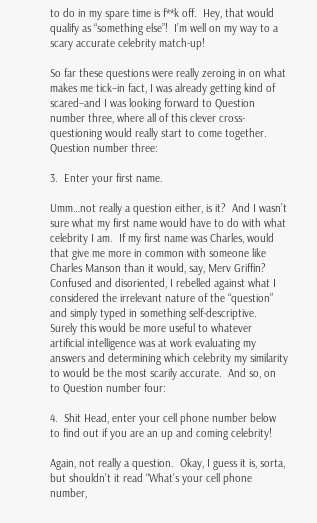to do in my spare time is f**k off.  Hey, that would qualify as “something else”!  I’m well on my way to a scary accurate celebrity match-up!

So far these questions were really zeroing in on what makes me tick–in fact, I was already getting kind of scared–and I was looking forward to Question number three, where all of this clever cross-questioning would really start to come together.  Question number three:

3.  Enter your first name.

Umm…not really a question either, is it?  And I wasn’t sure what my first name would have to do with what celebrity I am.  If my first name was Charles, would that give me more in common with someone like Charles Manson than it would, say, Merv Griffin?  Confused and disoriented, I rebelled against what I considered the irrelevant nature of the “question” and simply typed in something self-descriptive.  Surely this would be more useful to whatever artificial intelligence was at work evaluating my answers and determining which celebrity my similarity to would be the most scarily accurate.  And so, on to Question number four:

4.  Shit Head, enter your cell phone number below to find out if you are an up and coming celebrity!

Again, not really a question.  Okay, I guess it is, sorta, but shouldn’t it read “What’s your cell phone number,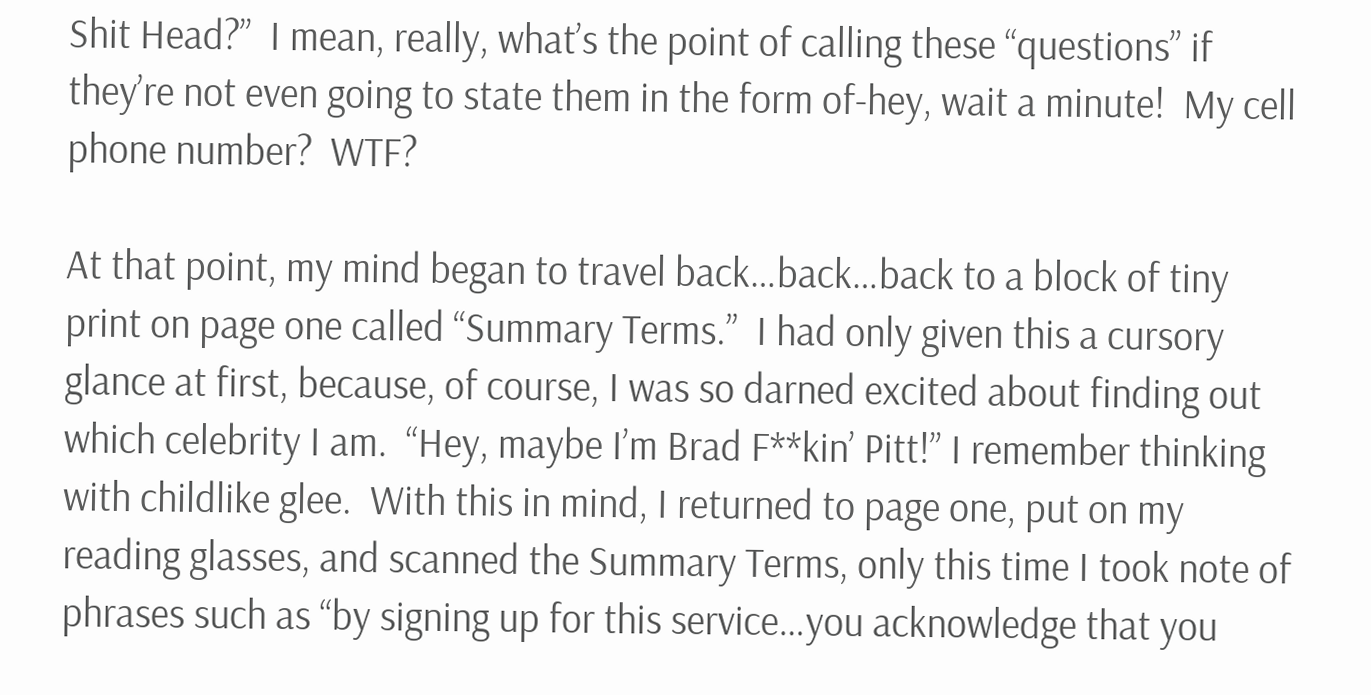Shit Head?”  I mean, really, what’s the point of calling these “questions” if they’re not even going to state them in the form of-hey, wait a minute!  My cell phone number?  WTF?

At that point, my mind began to travel back…back…back to a block of tiny print on page one called “Summary Terms.”  I had only given this a cursory glance at first, because, of course, I was so darned excited about finding out which celebrity I am.  “Hey, maybe I’m Brad F**kin’ Pitt!” I remember thinking with childlike glee.  With this in mind, I returned to page one, put on my reading glasses, and scanned the Summary Terms, only this time I took note of phrases such as “by signing up for this service…you acknowledge that you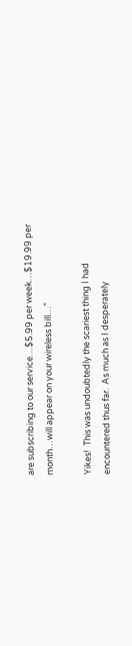are subscribing to our service…$5.99 per week…$19.99 per month…will appear on your wireless bill…”

Yikes!  This was undoubtedly the scariest thing I had encountered thus far.  As much as I desperately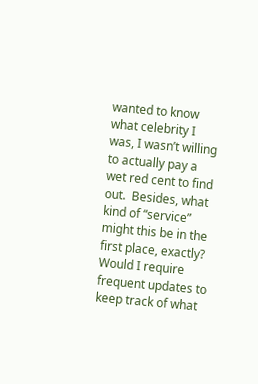wanted to know what celebrity I was, I wasn’t willing to actually pay a wet red cent to find out.  Besides, what kind of “service” might this be in the first place, exactly?  Would I require frequent updates to keep track of what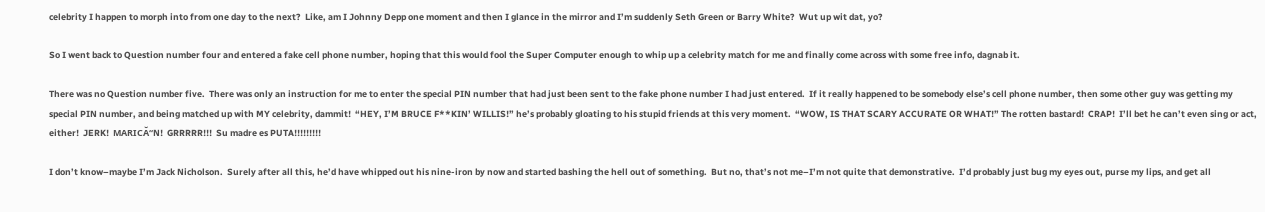celebrity I happen to morph into from one day to the next?  Like, am I Johnny Depp one moment and then I glance in the mirror and I’m suddenly Seth Green or Barry White?  Wut up wit dat, yo?

So I went back to Question number four and entered a fake cell phone number, hoping that this would fool the Super Computer enough to whip up a celebrity match for me and finally come across with some free info, dagnab it.

There was no Question number five.  There was only an instruction for me to enter the special PIN number that had just been sent to the fake phone number I had just entered.  If it really happened to be somebody else’s cell phone number, then some other guy was getting my special PIN number, and being matched up with MY celebrity, dammit!  “HEY, I’M BRUCE F**KIN’ WILLIS!” he’s probably gloating to his stupid friends at this very moment.  “WOW, IS THAT SCARY ACCURATE OR WHAT!” The rotten bastard!  CRAP!  I’ll bet he can’t even sing or act, either!  JERK!  MARICĂ“N!  GRRRRR!!!  Su madre es PUTA!!!!!!!!!

I don’t know–maybe I’m Jack Nicholson.  Surely after all this, he’d have whipped out his nine-iron by now and started bashing the hell out of something.  But no, that’s not me–I’m not quite that demonstrative.  I’d probably just bug my eyes out, purse my lips, and get all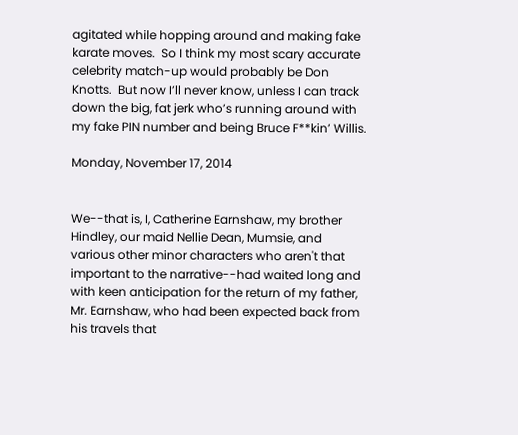agitated while hopping around and making fake karate moves.  So I think my most scary accurate celebrity match-up would probably be Don Knotts.  But now I’ll never know, unless I can track down the big, fat jerk who’s running around with my fake PIN number and being Bruce F**kin’ Willis.

Monday, November 17, 2014


We--that is, I, Catherine Earnshaw, my brother Hindley, our maid Nellie Dean, Mumsie, and various other minor characters who aren't that important to the narrative--had waited long and with keen anticipation for the return of my father, Mr. Earnshaw, who had been expected back from his travels that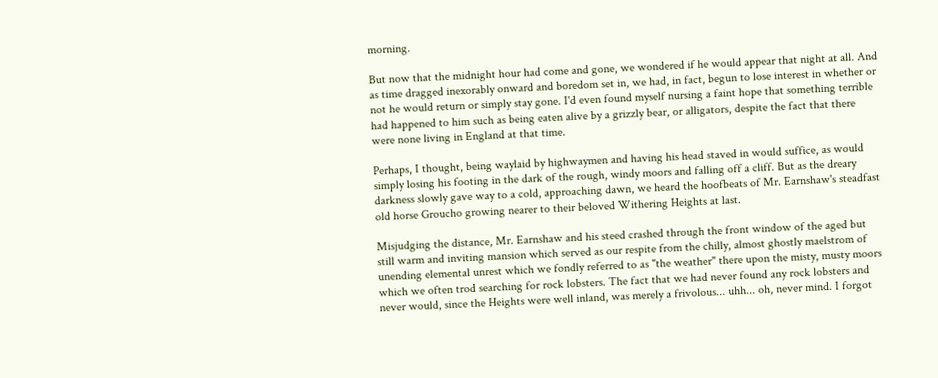morning.

But now that the midnight hour had come and gone, we wondered if he would appear that night at all. And as time dragged inexorably onward and boredom set in, we had, in fact, begun to lose interest in whether or not he would return or simply stay gone. I'd even found myself nursing a faint hope that something terrible had happened to him such as being eaten alive by a grizzly bear, or alligators, despite the fact that there were none living in England at that time.

Perhaps, I thought, being waylaid by highwaymen and having his head staved in would suffice, as would simply losing his footing in the dark of the rough, windy moors and falling off a cliff. But as the dreary darkness slowly gave way to a cold, approaching dawn, we heard the hoofbeats of Mr. Earnshaw's steadfast old horse Groucho growing nearer to their beloved Withering Heights at last.

Misjudging the distance, Mr. Earnshaw and his steed crashed through the front window of the aged but still warm and inviting mansion which served as our respite from the chilly, almost ghostly maelstrom of unending elemental unrest which we fondly referred to as "the weather" there upon the misty, musty moors which we often trod searching for rock lobsters. The fact that we had never found any rock lobsters and never would, since the Heights were well inland, was merely a frivolous... uhh... oh, never mind. I forgot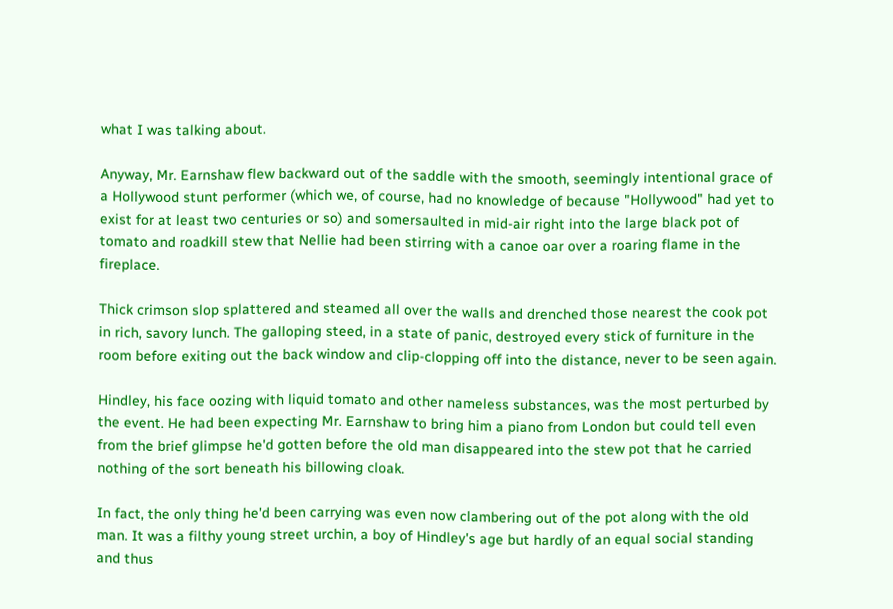what I was talking about.

Anyway, Mr. Earnshaw flew backward out of the saddle with the smooth, seemingly intentional grace of a Hollywood stunt performer (which we, of course, had no knowledge of because "Hollywood" had yet to exist for at least two centuries or so) and somersaulted in mid-air right into the large black pot of tomato and roadkill stew that Nellie had been stirring with a canoe oar over a roaring flame in the fireplace.

Thick crimson slop splattered and steamed all over the walls and drenched those nearest the cook pot in rich, savory lunch. The galloping steed, in a state of panic, destroyed every stick of furniture in the room before exiting out the back window and clip-clopping off into the distance, never to be seen again.

Hindley, his face oozing with liquid tomato and other nameless substances, was the most perturbed by the event. He had been expecting Mr. Earnshaw to bring him a piano from London but could tell even from the brief glimpse he'd gotten before the old man disappeared into the stew pot that he carried nothing of the sort beneath his billowing cloak.

In fact, the only thing he'd been carrying was even now clambering out of the pot along with the old man. It was a filthy young street urchin, a boy of Hindley's age but hardly of an equal social standing and thus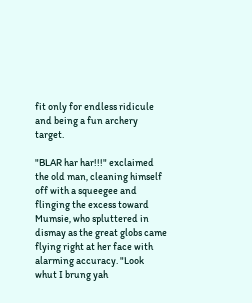fit only for endless ridicule and being a fun archery target.

"BLAR har har!!!" exclaimed the old man, cleaning himself off with a squeegee and flinging the excess toward Mumsie, who spluttered in dismay as the great globs came flying right at her face with alarming accuracy. "Look whut I brung yah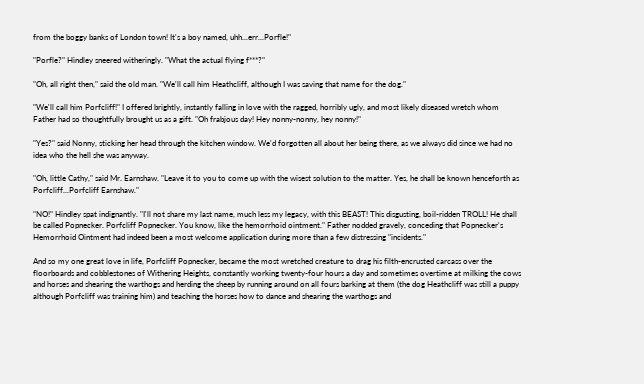from the boggy banks of London town! It's a boy named, uhh...err...Porfle!"

"Porfle?" Hindley sneered witheringly. "What the actual flying f***?"

"Oh, all right then," said the old man. "We'll call him Heathcliff, although I was saving that name for the dog."

"We'll call him Porfcliff!" I offered brightly, instantly falling in love with the ragged, horribly ugly, and most likely diseased wretch whom Father had so thoughtfully brought us as a gift. "Oh frabjous day! Hey nonny-nonny, hey nonny!"

"Yes?" said Nonny, sticking her head through the kitchen window. We'd forgotten all about her being there, as we always did since we had no idea who the hell she was anyway.

"Oh, little Cathy," said Mr. Earnshaw. "Leave it to you to come up with the wisest solution to the matter. Yes, he shall be known henceforth as Porfcliff...Porfcliff Earnshaw."

"NO!" Hindley spat indignantly. "I'll not share my last name, much less my legacy, with this BEAST! This disgusting, boil-ridden TROLL! He shall be called Popnecker. Porfcliff Popnecker. You know, like the hemorrhoid ointment." Father nodded gravely, conceding that Popnecker's Hemorrhoid Ointment had indeed been a most welcome application during more than a few distressing "incidents."

And so my one great love in life, Porfcliff Popnecker, became the most wretched creature to drag his filth-encrusted carcass over the floorboards and cobblestones of Withering Heights, constantly working twenty-four hours a day and sometimes overtime at milking the cows and horses and shearing the warthogs and herding the sheep by running around on all fours barking at them (the dog Heathcliff was still a puppy although Porfcliff was training him) and teaching the horses how to dance and shearing the warthogs and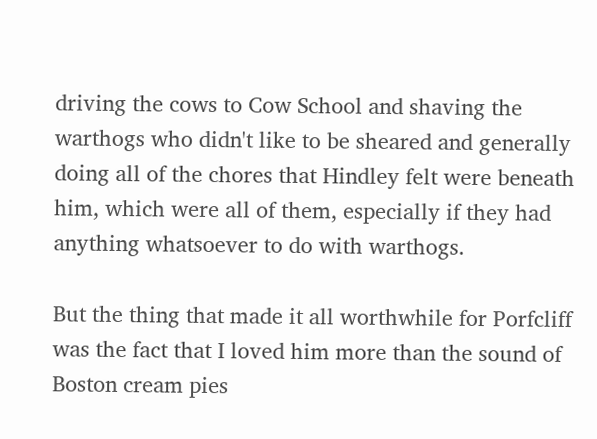driving the cows to Cow School and shaving the warthogs who didn't like to be sheared and generally doing all of the chores that Hindley felt were beneath him, which were all of them, especially if they had anything whatsoever to do with warthogs.

But the thing that made it all worthwhile for Porfcliff was the fact that I loved him more than the sound of Boston cream pies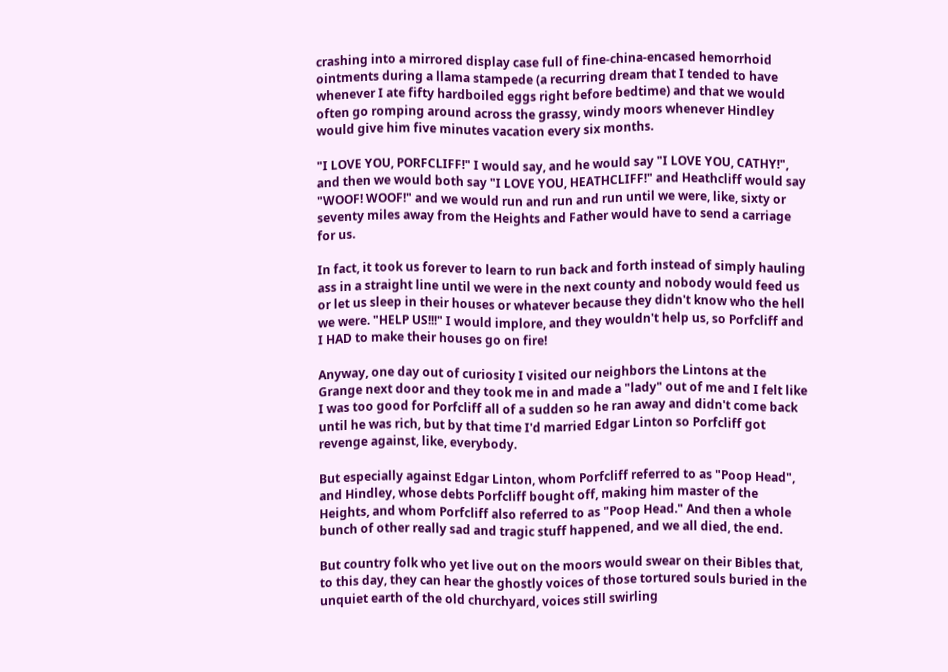crashing into a mirrored display case full of fine-china-encased hemorrhoid ointments during a llama stampede (a recurring dream that I tended to have whenever I ate fifty hardboiled eggs right before bedtime) and that we would often go romping around across the grassy, windy moors whenever Hindley would give him five minutes vacation every six months.

"I LOVE YOU, PORFCLIFF!" I would say, and he would say "I LOVE YOU, CATHY!", and then we would both say "I LOVE YOU, HEATHCLIFF!" and Heathcliff would say "WOOF! WOOF!" and we would run and run and run until we were, like, sixty or seventy miles away from the Heights and Father would have to send a carriage for us.

In fact, it took us forever to learn to run back and forth instead of simply hauling ass in a straight line until we were in the next county and nobody would feed us or let us sleep in their houses or whatever because they didn't know who the hell we were. "HELP US!!!" I would implore, and they wouldn't help us, so Porfcliff and I HAD to make their houses go on fire!

Anyway, one day out of curiosity I visited our neighbors the Lintons at the Grange next door and they took me in and made a "lady" out of me and I felt like I was too good for Porfcliff all of a sudden so he ran away and didn't come back until he was rich, but by that time I'd married Edgar Linton so Porfcliff got revenge against, like, everybody.

But especially against Edgar Linton, whom Porfcliff referred to as "Poop Head", and Hindley, whose debts Porfcliff bought off, making him master of the Heights, and whom Porfcliff also referred to as "Poop Head." And then a whole bunch of other really sad and tragic stuff happened, and we all died, the end.

But country folk who yet live out on the moors would swear on their Bibles that, to this day, they can hear the ghostly voices of those tortured souls buried in the unquiet earth of the old churchyard, voices still swirling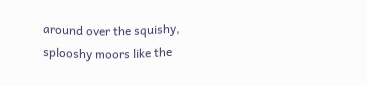around over the squishy, splooshy moors like the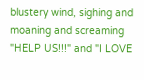blustery wind, sighing and moaning and screaming "HELP US!!!" and "I LOVE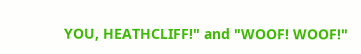YOU, HEATHCLIFF!" and "WOOF! WOOF!"